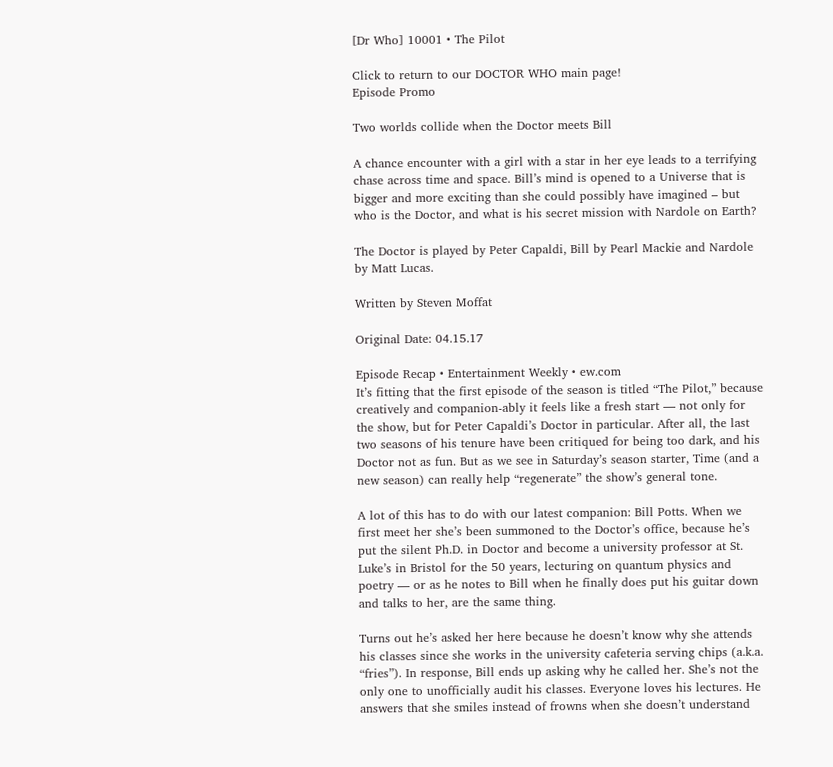[Dr Who] 10001 • The Pilot

Click to return to our DOCTOR WHO main page!
Episode Promo

Two worlds collide when the Doctor meets Bill

A chance encounter with a girl with a star in her eye leads to a terrifying chase across time and space. Bill’s mind is opened to a Universe that is bigger and more exciting than she could possibly have imagined – but who is the Doctor, and what is his secret mission with Nardole on Earth?

The Doctor is played by Peter Capaldi, Bill by Pearl Mackie and Nardole by Matt Lucas.

Written by Steven Moffat

Original Date: 04.15.17

Episode Recap • Entertainment Weekly • ew.com
It’s fitting that the first episode of the season is titled “The Pilot,” because creatively and companion-ably it feels like a fresh start — not only for the show, but for Peter Capaldi’s Doctor in particular. After all, the last two seasons of his tenure have been critiqued for being too dark, and his Doctor not as fun. But as we see in Saturday’s season starter, Time (and a new season) can really help “regenerate” the show’s general tone.

A lot of this has to do with our latest companion: Bill Potts. When we first meet her she’s been summoned to the Doctor’s office, because he’s put the silent Ph.D. in Doctor and become a university professor at St. Luke’s in Bristol for the 50 years, lecturing on quantum physics and poetry — or as he notes to Bill when he finally does put his guitar down and talks to her, are the same thing.

Turns out he’s asked her here because he doesn’t know why she attends his classes since she works in the university cafeteria serving chips (a.k.a. “fries”). In response, Bill ends up asking why he called her. She’s not the only one to unofficially audit his classes. Everyone loves his lectures. He answers that she smiles instead of frowns when she doesn’t understand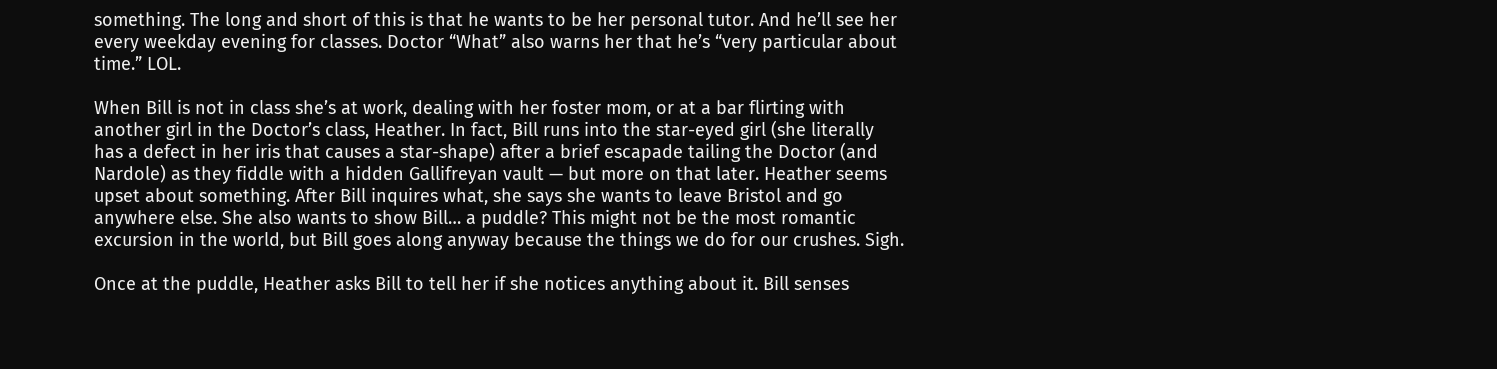something. The long and short of this is that he wants to be her personal tutor. And he’ll see her every weekday evening for classes. Doctor “What” also warns her that he’s “very particular about time.” LOL.

When Bill is not in class she’s at work, dealing with her foster mom, or at a bar flirting with another girl in the Doctor’s class, Heather. In fact, Bill runs into the star-eyed girl (she literally has a defect in her iris that causes a star-shape) after a brief escapade tailing the Doctor (and Nardole) as they fiddle with a hidden Gallifreyan vault — but more on that later. Heather seems upset about something. After Bill inquires what, she says she wants to leave Bristol and go anywhere else. She also wants to show Bill… a puddle? This might not be the most romantic excursion in the world, but Bill goes along anyway because the things we do for our crushes. Sigh.

Once at the puddle, Heather asks Bill to tell her if she notices anything about it. Bill senses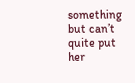something but can’t quite put her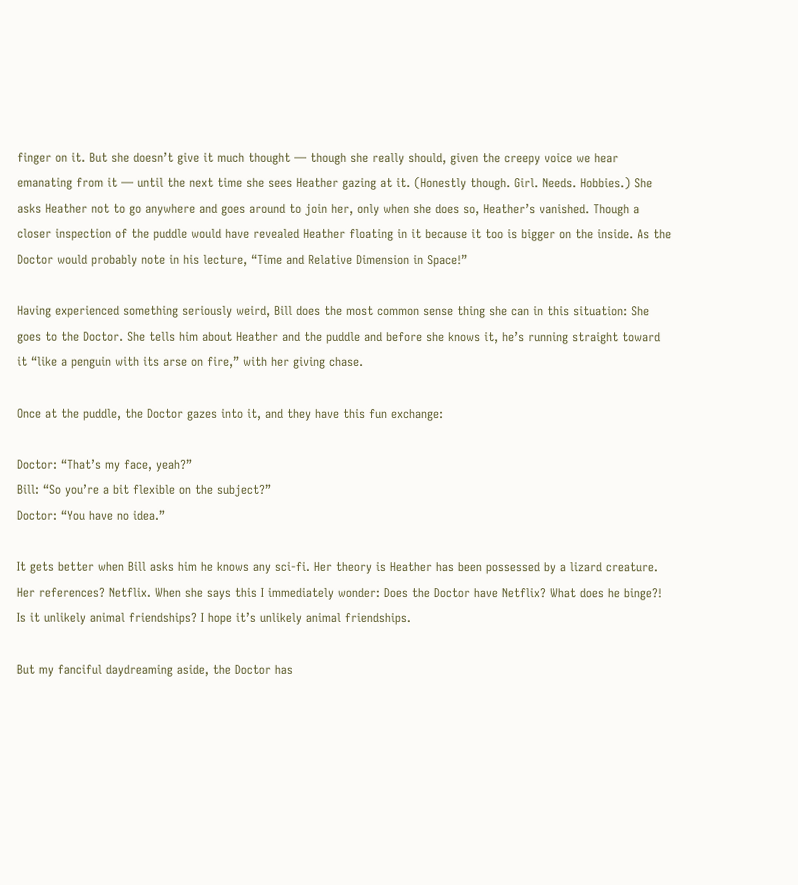finger on it. But she doesn’t give it much thought — though she really should, given the creepy voice we hear emanating from it — until the next time she sees Heather gazing at it. (Honestly though. Girl. Needs. Hobbies.) She asks Heather not to go anywhere and goes around to join her, only when she does so, Heather’s vanished. Though a closer inspection of the puddle would have revealed Heather floating in it because it too is bigger on the inside. As the Doctor would probably note in his lecture, “Time and Relative Dimension in Space!”

Having experienced something seriously weird, Bill does the most common sense thing she can in this situation: She goes to the Doctor. She tells him about Heather and the puddle and before she knows it, he’s running straight toward it “like a penguin with its arse on fire,” with her giving chase.

Once at the puddle, the Doctor gazes into it, and they have this fun exchange:

Doctor: “That’s my face, yeah?”
Bill: “So you’re a bit flexible on the subject?”
Doctor: “You have no idea.”

It gets better when Bill asks him he knows any sci-fi. Her theory is Heather has been possessed by a lizard creature. Her references? Netflix. When she says this I immediately wonder: Does the Doctor have Netflix? What does he binge?! Is it unlikely animal friendships? I hope it’s unlikely animal friendships.

But my fanciful daydreaming aside, the Doctor has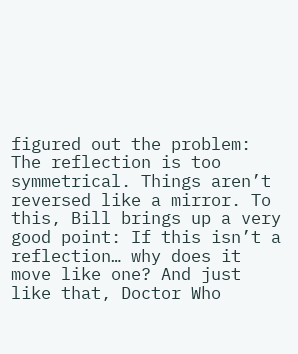figured out the problem: The reflection is too symmetrical. Things aren’t reversed like a mirror. To this, Bill brings up a very good point: If this isn’t a reflection… why does it move like one? And just like that, Doctor Who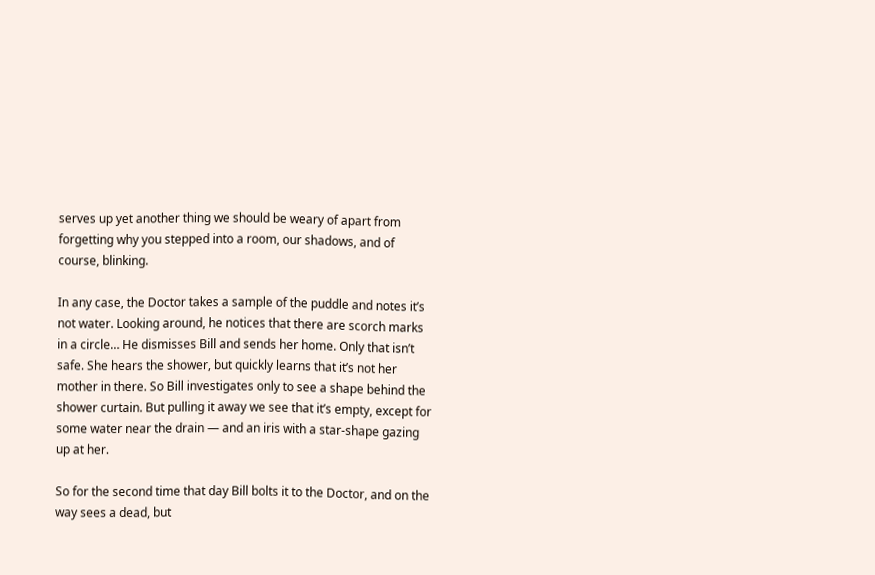serves up yet another thing we should be weary of apart from forgetting why you stepped into a room, our shadows, and of course, blinking.

In any case, the Doctor takes a sample of the puddle and notes it’s not water. Looking around, he notices that there are scorch marks in a circle… He dismisses Bill and sends her home. Only that isn’t safe. She hears the shower, but quickly learns that it’s not her mother in there. So Bill investigates only to see a shape behind the shower curtain. But pulling it away we see that it’s empty, except for some water near the drain — and an iris with a star-shape gazing up at her.

So for the second time that day Bill bolts it to the Doctor, and on the way sees a dead, but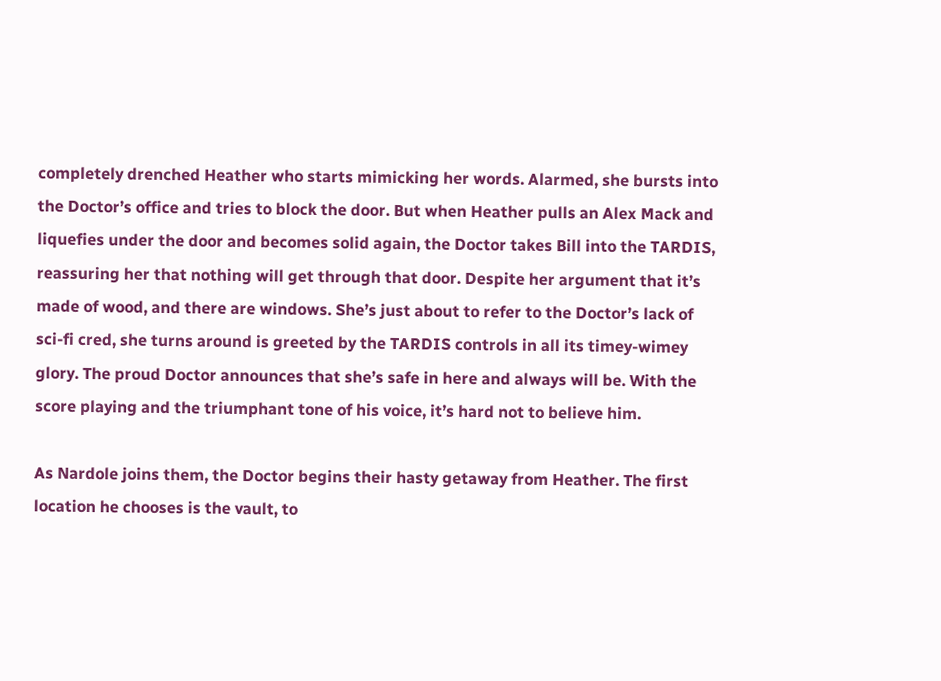completely drenched Heather who starts mimicking her words. Alarmed, she bursts into the Doctor’s office and tries to block the door. But when Heather pulls an Alex Mack and liquefies under the door and becomes solid again, the Doctor takes Bill into the TARDIS, reassuring her that nothing will get through that door. Despite her argument that it’s made of wood, and there are windows. She’s just about to refer to the Doctor’s lack of sci-fi cred, she turns around is greeted by the TARDIS controls in all its timey-wimey glory. The proud Doctor announces that she’s safe in here and always will be. With the score playing and the triumphant tone of his voice, it’s hard not to believe him.

As Nardole joins them, the Doctor begins their hasty getaway from Heather. The first location he chooses is the vault, to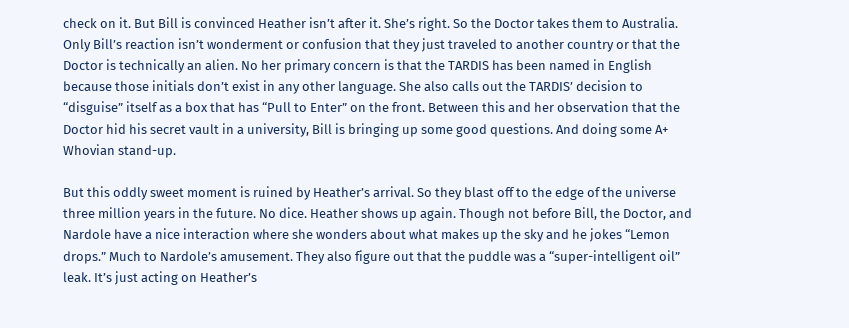check on it. But Bill is convinced Heather isn’t after it. She’s right. So the Doctor takes them to Australia. Only Bill’s reaction isn’t wonderment or confusion that they just traveled to another country or that the Doctor is technically an alien. No her primary concern is that the TARDIS has been named in English because those initials don’t exist in any other language. She also calls out the TARDIS’ decision to “disguise” itself as a box that has “Pull to Enter” on the front. Between this and her observation that the Doctor hid his secret vault in a university, Bill is bringing up some good questions. And doing some A+ Whovian stand-up.

But this oddly sweet moment is ruined by Heather’s arrival. So they blast off to the edge of the universe three million years in the future. No dice. Heather shows up again. Though not before Bill, the Doctor, and Nardole have a nice interaction where she wonders about what makes up the sky and he jokes “Lemon drops.” Much to Nardole’s amusement. They also figure out that the puddle was a “super-intelligent oil” leak. It’s just acting on Heather’s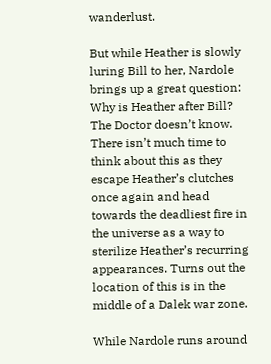wanderlust.

But while Heather is slowly luring Bill to her, Nardole brings up a great question: Why is Heather after Bill? The Doctor doesn’t know. There isn’t much time to think about this as they escape Heather’s clutches once again and head towards the deadliest fire in the universe as a way to sterilize Heather’s recurring appearances. Turns out the location of this is in the middle of a Dalek war zone.

While Nardole runs around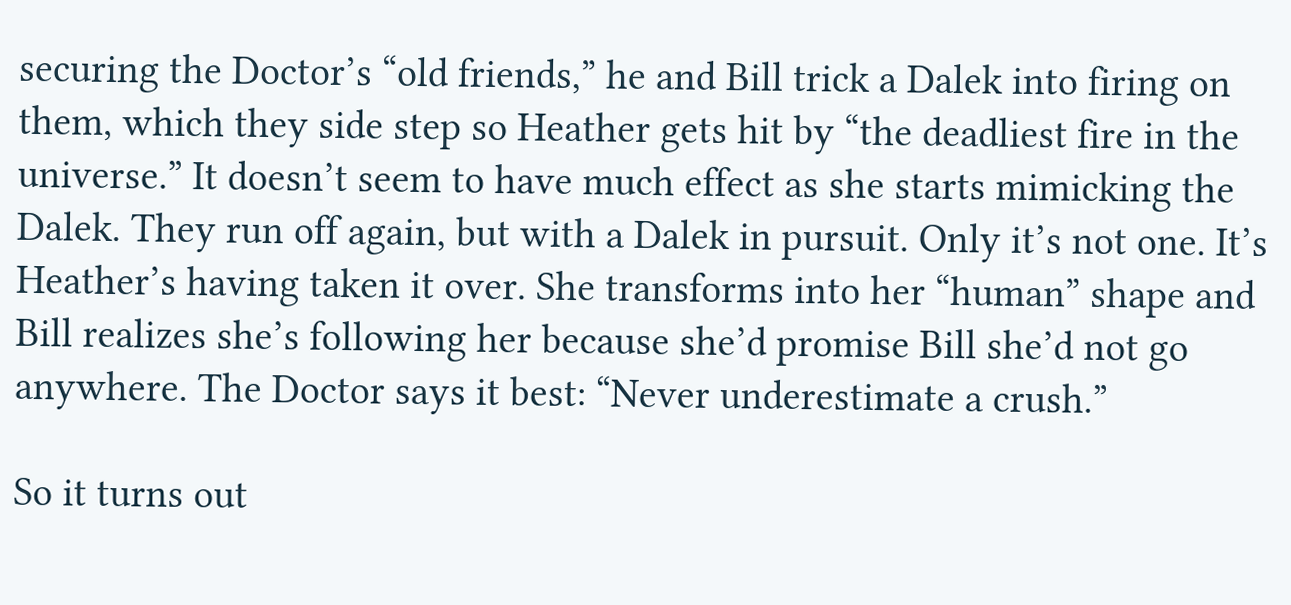securing the Doctor’s “old friends,” he and Bill trick a Dalek into firing on them, which they side step so Heather gets hit by “the deadliest fire in the universe.” It doesn’t seem to have much effect as she starts mimicking the Dalek. They run off again, but with a Dalek in pursuit. Only it’s not one. It’s Heather’s having taken it over. She transforms into her “human” shape and Bill realizes she’s following her because she’d promise Bill she’d not go anywhere. The Doctor says it best: “Never underestimate a crush.”

So it turns out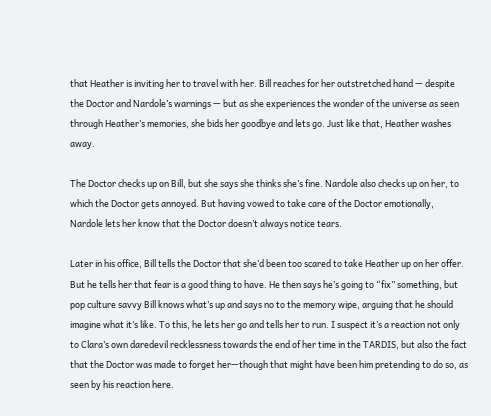that Heather is inviting her to travel with her. Bill reaches for her outstretched hand — despite the Doctor and Nardole’s warnings — but as she experiences the wonder of the universe as seen through Heather’s memories, she bids her goodbye and lets go. Just like that, Heather washes away.

The Doctor checks up on Bill, but she says she thinks she’s fine. Nardole also checks up on her, to which the Doctor gets annoyed. But having vowed to take care of the Doctor emotionally, Nardole lets her know that the Doctor doesn’t always notice tears.

Later in his office, Bill tells the Doctor that she’d been too scared to take Heather up on her offer. But he tells her that fear is a good thing to have. He then says he’s going to “fix” something, but pop culture savvy Bill knows what’s up and says no to the memory wipe, arguing that he should imagine what it’s like. To this, he lets her go and tells her to run. I suspect it’s a reaction not only to Clara’s own daredevil recklessness towards the end of her time in the TARDIS, but also the fact that the Doctor was made to forget her—though that might have been him pretending to do so, as seen by his reaction here.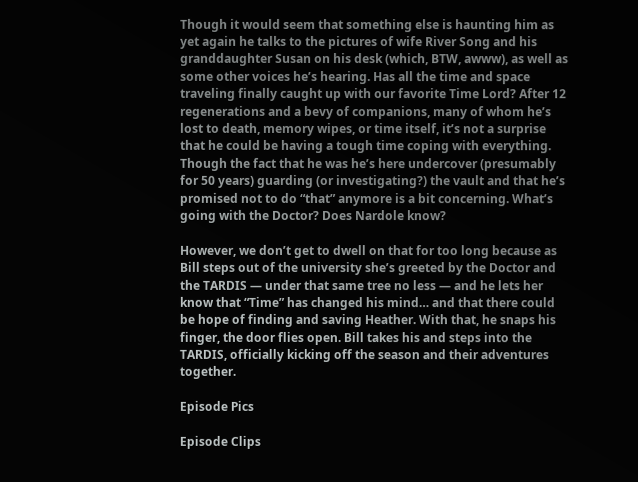Though it would seem that something else is haunting him as yet again he talks to the pictures of wife River Song and his granddaughter Susan on his desk (which, BTW, awww), as well as some other voices he’s hearing. Has all the time and space traveling finally caught up with our favorite Time Lord? After 12 regenerations and a bevy of companions, many of whom he’s lost to death, memory wipes, or time itself, it’s not a surprise that he could be having a tough time coping with everything. Though the fact that he was he’s here undercover (presumably for 50 years) guarding (or investigating?) the vault and that he’s promised not to do “that” anymore is a bit concerning. What’s going with the Doctor? Does Nardole know?

However, we don’t get to dwell on that for too long because as Bill steps out of the university she’s greeted by the Doctor and the TARDIS — under that same tree no less — and he lets her know that “Time” has changed his mind… and that there could be hope of finding and saving Heather. With that, he snaps his finger, the door flies open. Bill takes his and steps into the TARDIS, officially kicking off the season and their adventures together.

Episode Pics

Episode Clips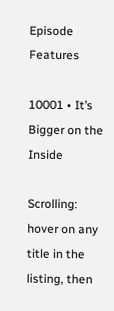Episode Features

10001 • It’s Bigger on the Inside

Scrolling: hover on any title in the listing, then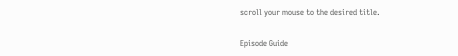scroll your mouse to the desired title.

Episode Guide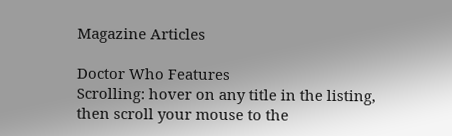Magazine Articles

Doctor Who Features
Scrolling: hover on any title in the listing, then scroll your mouse to the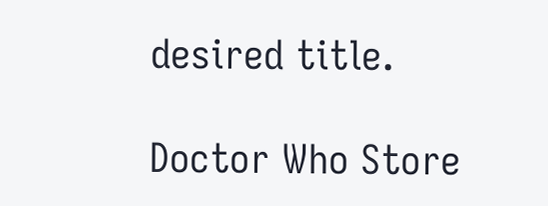desired title.

Doctor Who Store